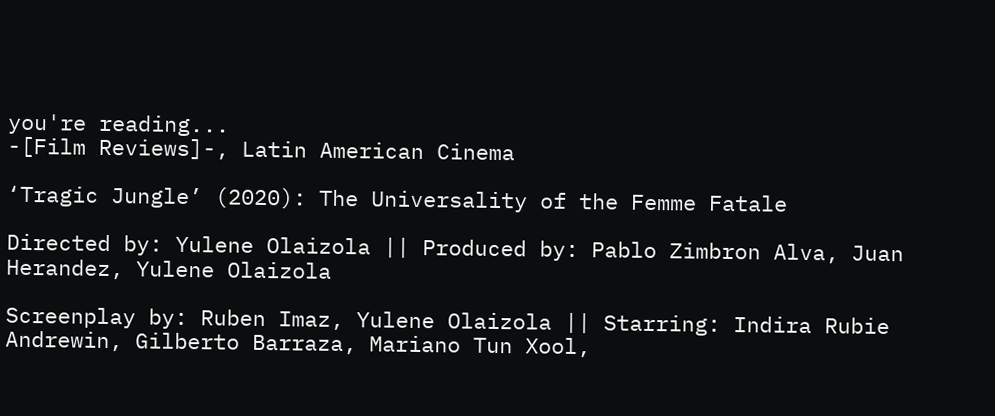you're reading...
-[Film Reviews]-, Latin American Cinema

‘Tragic Jungle’ (2020): The Universality of the Femme Fatale

Directed by: Yulene Olaizola || Produced by: Pablo Zimbron Alva, Juan Herandez, Yulene Olaizola

Screenplay by: Ruben Imaz, Yulene Olaizola || Starring: Indira Rubie Andrewin, Gilberto Barraza, Mariano Tun Xool,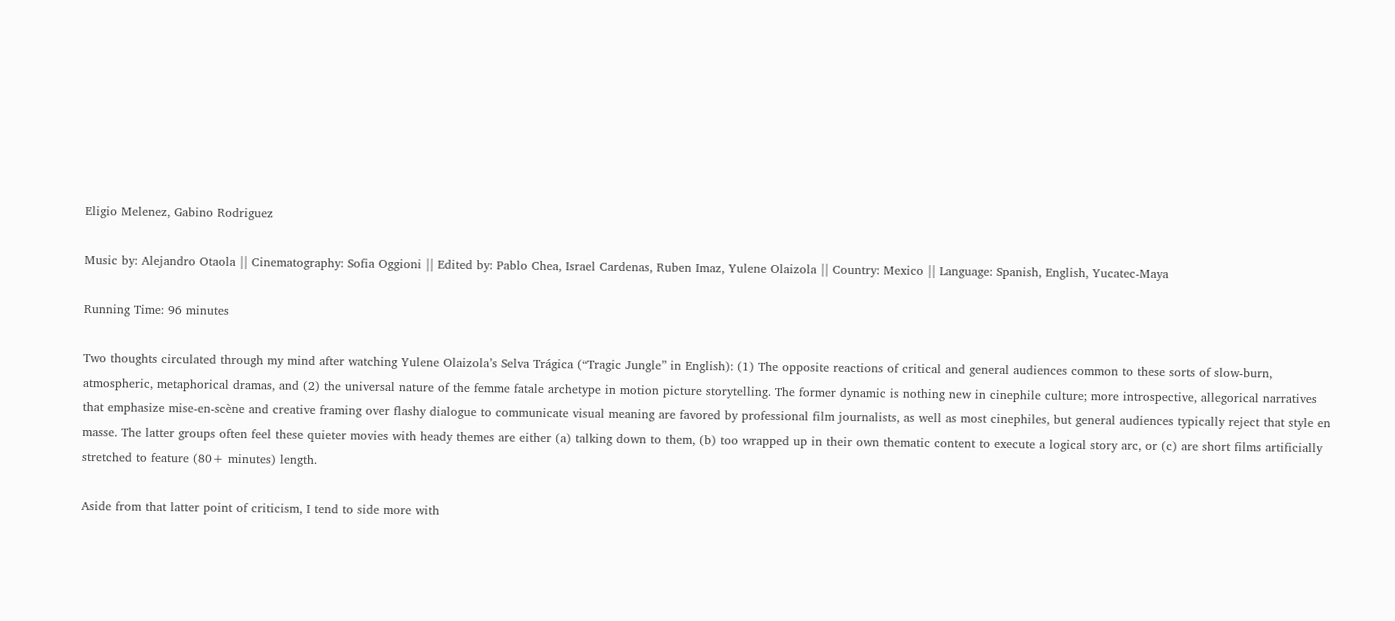Eligio Melenez, Gabino Rodriguez

Music by: Alejandro Otaola || Cinematography: Sofia Oggioni || Edited by: Pablo Chea, Israel Cardenas, Ruben Imaz, Yulene Olaizola || Country: Mexico || Language: Spanish, English, Yucatec-Maya

Running Time: 96 minutes

Two thoughts circulated through my mind after watching Yulene Olaizola’s Selva Trágica (“Tragic Jungle” in English): (1) The opposite reactions of critical and general audiences common to these sorts of slow-burn, atmospheric, metaphorical dramas, and (2) the universal nature of the femme fatale archetype in motion picture storytelling. The former dynamic is nothing new in cinephile culture; more introspective, allegorical narratives that emphasize mise-en-scène and creative framing over flashy dialogue to communicate visual meaning are favored by professional film journalists, as well as most cinephiles, but general audiences typically reject that style en masse. The latter groups often feel these quieter movies with heady themes are either (a) talking down to them, (b) too wrapped up in their own thematic content to execute a logical story arc, or (c) are short films artificially stretched to feature (80+ minutes) length.

Aside from that latter point of criticism, I tend to side more with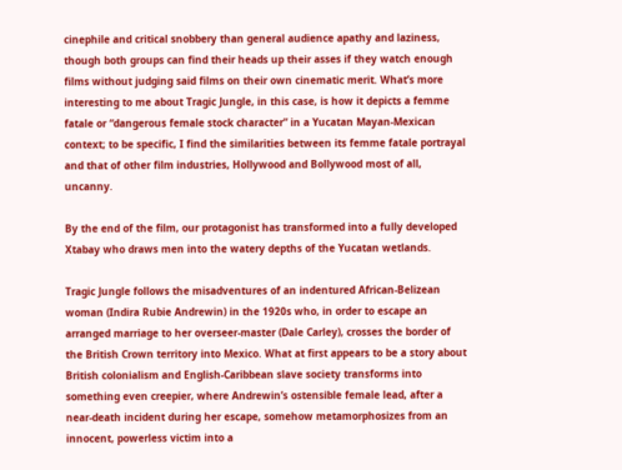cinephile and critical snobbery than general audience apathy and laziness, though both groups can find their heads up their asses if they watch enough films without judging said films on their own cinematic merit. What’s more interesting to me about Tragic Jungle, in this case, is how it depicts a femme fatale or “dangerous female stock character” in a Yucatan Mayan-Mexican context; to be specific, I find the similarities between its femme fatale portrayal and that of other film industries, Hollywood and Bollywood most of all, uncanny.

By the end of the film, our protagonist has transformed into a fully developed Xtabay who draws men into the watery depths of the Yucatan wetlands.

Tragic Jungle follows the misadventures of an indentured African-Belizean woman (Indira Rubie Andrewin) in the 1920s who, in order to escape an arranged marriage to her overseer-master (Dale Carley), crosses the border of the British Crown territory into Mexico. What at first appears to be a story about British colonialism and English-Caribbean slave society transforms into something even creepier, where Andrewin’s ostensible female lead, after a near-death incident during her escape, somehow metamorphosizes from an innocent, powerless victim into a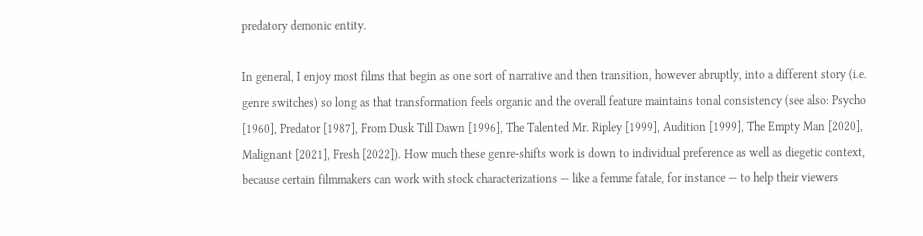predatory demonic entity.

In general, I enjoy most films that begin as one sort of narrative and then transition, however abruptly, into a different story (i.e. genre switches) so long as that transformation feels organic and the overall feature maintains tonal consistency (see also: Psycho [1960], Predator [1987], From Dusk Till Dawn [1996], The Talented Mr. Ripley [1999], Audition [1999], The Empty Man [2020], Malignant [2021], Fresh [2022]). How much these genre-shifts work is down to individual preference as well as diegetic context, because certain filmmakers can work with stock characterizations — like a femme fatale, for instance — to help their viewers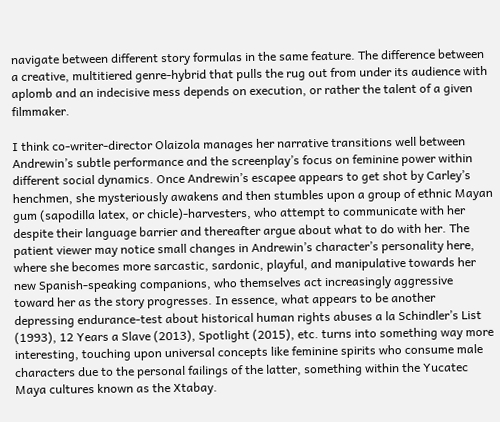navigate between different story formulas in the same feature. The difference between a creative, multitiered genre-hybrid that pulls the rug out from under its audience with aplomb and an indecisive mess depends on execution, or rather the talent of a given filmmaker.

I think co-writer-director Olaizola manages her narrative transitions well between Andrewin’s subtle performance and the screenplay’s focus on feminine power within different social dynamics. Once Andrewin’s escapee appears to get shot by Carley’s henchmen, she mysteriously awakens and then stumbles upon a group of ethnic Mayan gum (sapodilla latex, or chicle)-harvesters, who attempt to communicate with her despite their language barrier and thereafter argue about what to do with her. The patient viewer may notice small changes in Andrewin’s character’s personality here, where she becomes more sarcastic, sardonic, playful, and manipulative towards her new Spanish-speaking companions, who themselves act increasingly aggressive toward her as the story progresses. In essence, what appears to be another depressing endurance-test about historical human rights abuses a la Schindler’s List (1993), 12 Years a Slave (2013), Spotlight (2015), etc. turns into something way more interesting, touching upon universal concepts like feminine spirits who consume male characters due to the personal failings of the latter, something within the Yucatec Maya cultures known as the Xtabay.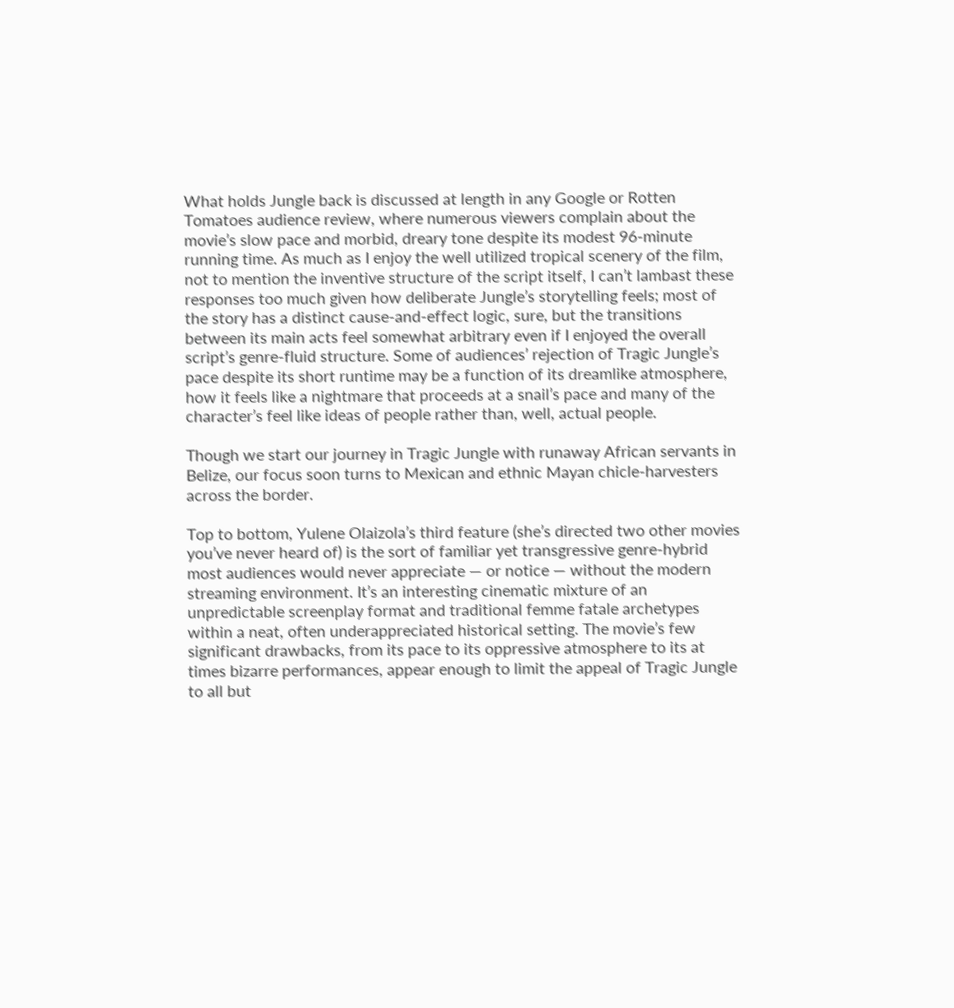What holds Jungle back is discussed at length in any Google or Rotten Tomatoes audience review, where numerous viewers complain about the movie’s slow pace and morbid, dreary tone despite its modest 96-minute running time. As much as I enjoy the well utilized tropical scenery of the film, not to mention the inventive structure of the script itself, I can’t lambast these responses too much given how deliberate Jungle’s storytelling feels; most of the story has a distinct cause-and-effect logic, sure, but the transitions between its main acts feel somewhat arbitrary even if I enjoyed the overall script’s genre-fluid structure. Some of audiences’ rejection of Tragic Jungle’s pace despite its short runtime may be a function of its dreamlike atmosphere, how it feels like a nightmare that proceeds at a snail’s pace and many of the character’s feel like ideas of people rather than, well, actual people.

Though we start our journey in Tragic Jungle with runaway African servants in Belize, our focus soon turns to Mexican and ethnic Mayan chicle-harvesters across the border.

Top to bottom, Yulene Olaizola’s third feature (she’s directed two other movies you’ve never heard of) is the sort of familiar yet transgressive genre-hybrid most audiences would never appreciate — or notice — without the modern streaming environment. It’s an interesting cinematic mixture of an unpredictable screenplay format and traditional femme fatale archetypes within a neat, often underappreciated historical setting. The movie’s few significant drawbacks, from its pace to its oppressive atmosphere to its at times bizarre performances, appear enough to limit the appeal of Tragic Jungle to all but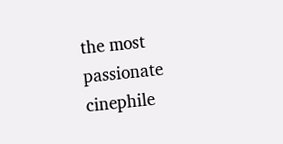the most passionate cinephile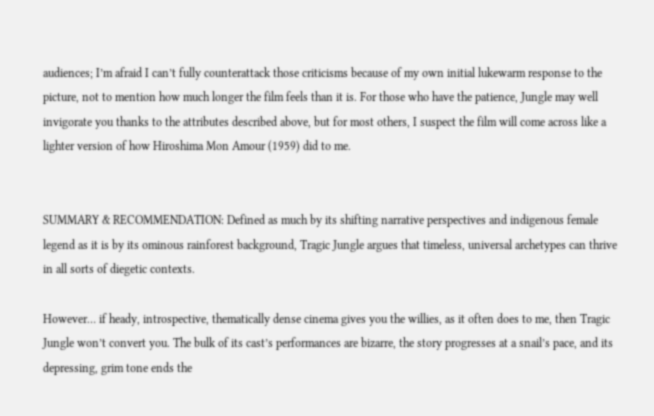audiences; I’m afraid I can’t fully counterattack those criticisms because of my own initial lukewarm response to the picture, not to mention how much longer the film feels than it is. For those who have the patience, Jungle may well invigorate you thanks to the attributes described above, but for most others, I suspect the film will come across like a lighter version of how Hiroshima Mon Amour (1959) did to me.


SUMMARY & RECOMMENDATION: Defined as much by its shifting narrative perspectives and indigenous female legend as it is by its ominous rainforest background, Tragic Jungle argues that timeless, universal archetypes can thrive in all sorts of diegetic contexts.

However… if heady, introspective, thematically dense cinema gives you the willies, as it often does to me, then Tragic Jungle won’t convert you. The bulk of its cast’s performances are bizarre, the story progresses at a snail’s pace, and its depressing, grim tone ends the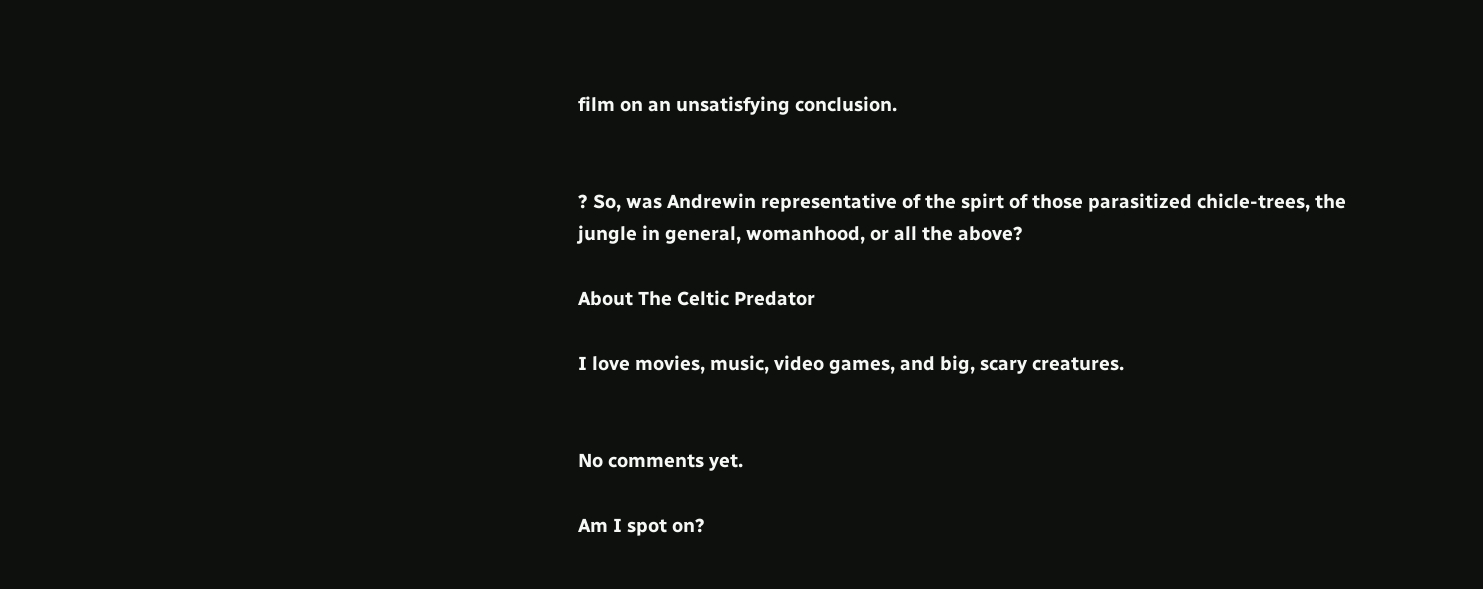film on an unsatisfying conclusion.


? So, was Andrewin representative of the spirt of those parasitized chicle-trees, the jungle in general, womanhood, or all the above?

About The Celtic Predator

I love movies, music, video games, and big, scary creatures.


No comments yet.

Am I spot on?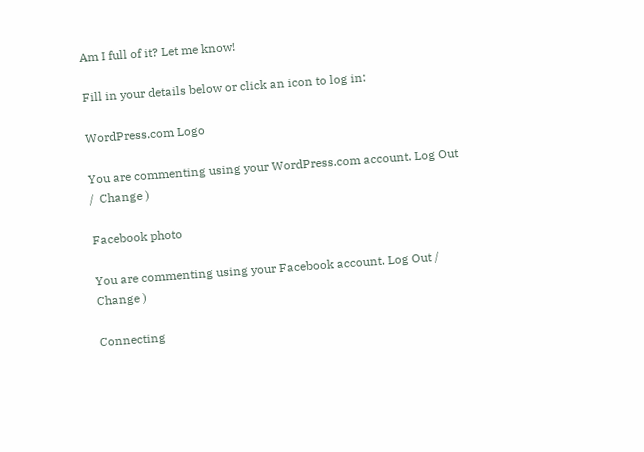Am I full of it? Let me know!

Fill in your details below or click an icon to log in:

WordPress.com Logo

You are commenting using your WordPress.com account. Log Out /  Change )

Facebook photo

You are commenting using your Facebook account. Log Out /  Change )

Connecting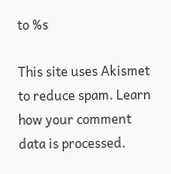to %s

This site uses Akismet to reduce spam. Learn how your comment data is processed.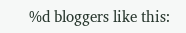%d bloggers like this: